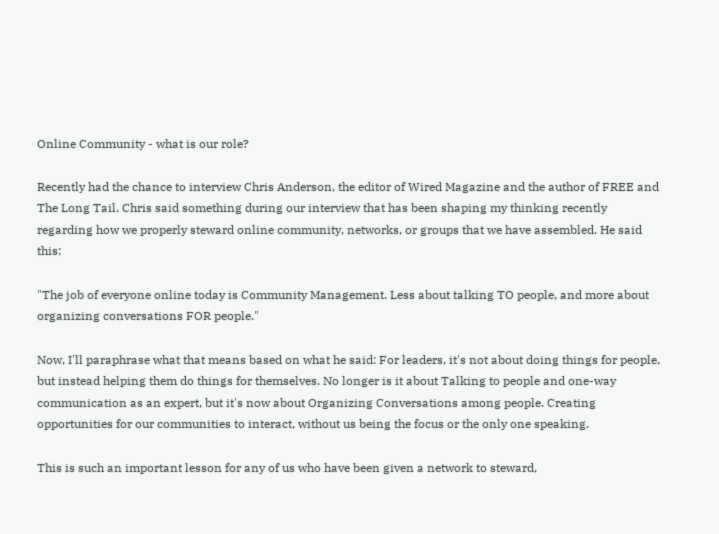Online Community - what is our role?

Recently had the chance to interview Chris Anderson, the editor of Wired Magazine and the author of FREE and The Long Tail. Chris said something during our interview that has been shaping my thinking recently regarding how we properly steward online community, networks, or groups that we have assembled. He said this:

"The job of everyone online today is Community Management. Less about talking TO people, and more about organizing conversations FOR people."

Now, I'll paraphrase what that means based on what he said: For leaders, it's not about doing things for people, but instead helping them do things for themselves. No longer is it about Talking to people and one-way communication as an expert, but it's now about Organizing Conversations among people. Creating opportunities for our communities to interact, without us being the focus or the only one speaking.

This is such an important lesson for any of us who have been given a network to steward,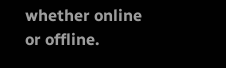whether online or offline.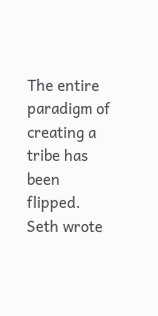The entire paradigm of creating a tribe has been flipped. Seth wrote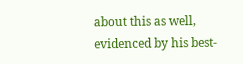about this as well, evidenced by his best-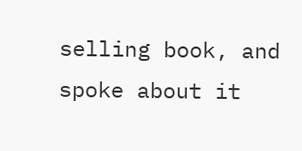selling book, and spoke about it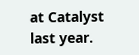at Catalyst last year.